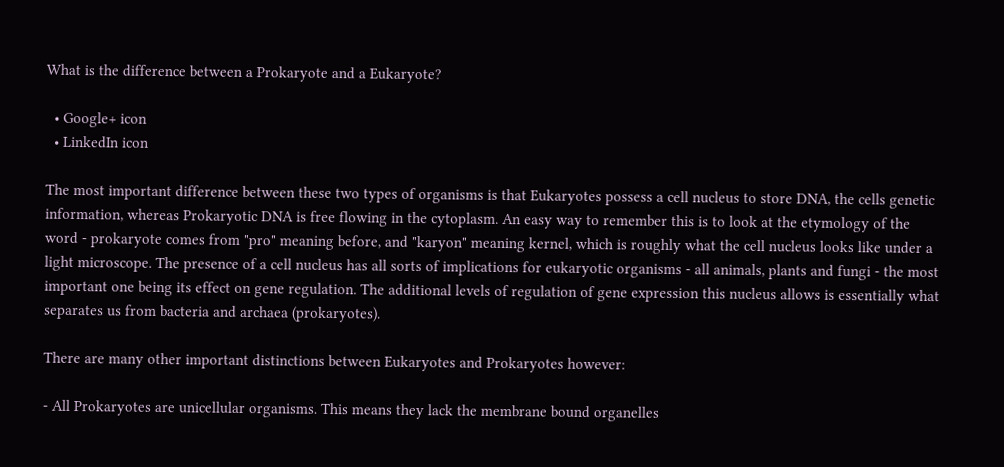What is the difference between a Prokaryote and a Eukaryote?

  • Google+ icon
  • LinkedIn icon

The most important difference between these two types of organisms is that Eukaryotes possess a cell nucleus to store DNA, the cells genetic information, whereas Prokaryotic DNA is free flowing in the cytoplasm. An easy way to remember this is to look at the etymology of the word - prokaryote comes from "pro" meaning before, and "karyon" meaning kernel, which is roughly what the cell nucleus looks like under a light microscope. The presence of a cell nucleus has all sorts of implications for eukaryotic organisms - all animals, plants and fungi - the most important one being its effect on gene regulation. The additional levels of regulation of gene expression this nucleus allows is essentially what separates us from bacteria and archaea (prokaryotes).

There are many other important distinctions between Eukaryotes and Prokaryotes however:

- All Prokaryotes are unicellular organisms. This means they lack the membrane bound organelles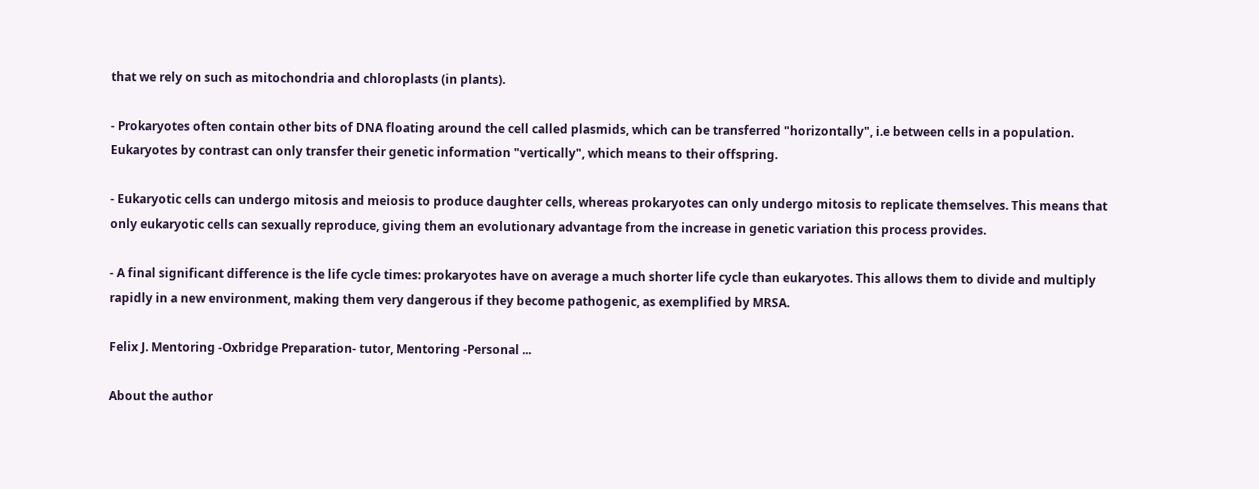that we rely on such as mitochondria and chloroplasts (in plants).

- Prokaryotes often contain other bits of DNA floating around the cell called plasmids, which can be transferred "horizontally", i.e between cells in a population. Eukaryotes by contrast can only transfer their genetic information "vertically", which means to their offspring.

- Eukaryotic cells can undergo mitosis and meiosis to produce daughter cells, whereas prokaryotes can only undergo mitosis to replicate themselves. This means that only eukaryotic cells can sexually reproduce, giving them an evolutionary advantage from the increase in genetic variation this process provides.

- A final significant difference is the life cycle times: prokaryotes have on average a much shorter life cycle than eukaryotes. This allows them to divide and multiply rapidly in a new environment, making them very dangerous if they become pathogenic, as exemplified by MRSA.

Felix J. Mentoring -Oxbridge Preparation- tutor, Mentoring -Personal ...

About the author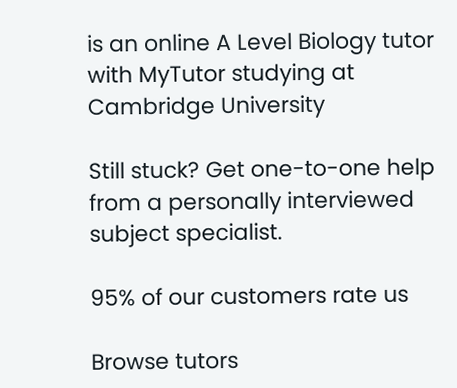is an online A Level Biology tutor with MyTutor studying at Cambridge University

Still stuck? Get one-to-one help from a personally interviewed subject specialist.

95% of our customers rate us

Browse tutors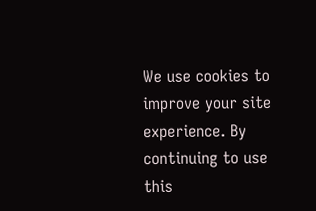We use cookies to improve your site experience. By continuing to use this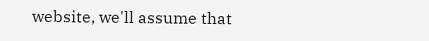website, we'll assume that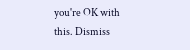you're OK with this. Dismiss